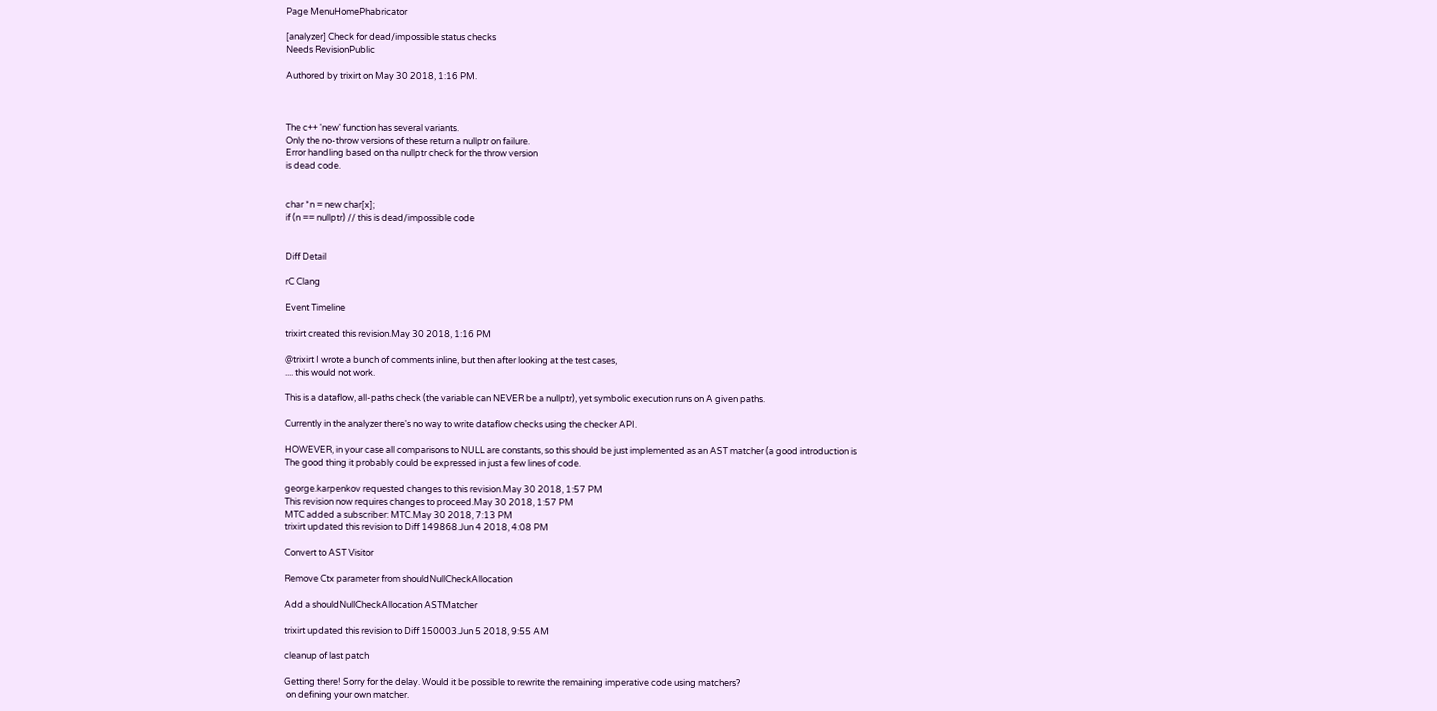Page MenuHomePhabricator

[analyzer] Check for dead/impossible status checks
Needs RevisionPublic

Authored by trixirt on May 30 2018, 1:16 PM.



The c++ 'new' function has several variants.
Only the no-throw versions of these return a nullptr on failure.
Error handling based on tha nullptr check for the throw version
is dead code.


char *n = new char[x];
if (n == nullptr) // this is dead/impossible code


Diff Detail

rC Clang

Event Timeline

trixirt created this revision.May 30 2018, 1:16 PM

@trixirt I wrote a bunch of comments inline, but then after looking at the test cases,
.... this would not work.

This is a dataflow, all-paths check (the variable can NEVER be a nullptr), yet symbolic execution runs on A given paths.

Currently in the analyzer there's no way to write dataflow checks using the checker API.

HOWEVER, in your case all comparisons to NULL are constants, so this should be just implemented as an AST matcher (a good introduction is
The good thing it probably could be expressed in just a few lines of code.

george.karpenkov requested changes to this revision.May 30 2018, 1:57 PM
This revision now requires changes to proceed.May 30 2018, 1:57 PM
MTC added a subscriber: MTC.May 30 2018, 7:13 PM
trixirt updated this revision to Diff 149868.Jun 4 2018, 4:08 PM

Convert to AST Visitor

Remove Ctx parameter from shouldNullCheckAllocation

Add a shouldNullCheckAllocation ASTMatcher

trixirt updated this revision to Diff 150003.Jun 5 2018, 9:55 AM

cleanup of last patch

Getting there! Sorry for the delay. Would it be possible to rewrite the remaining imperative code using matchers?
 on defining your own matcher.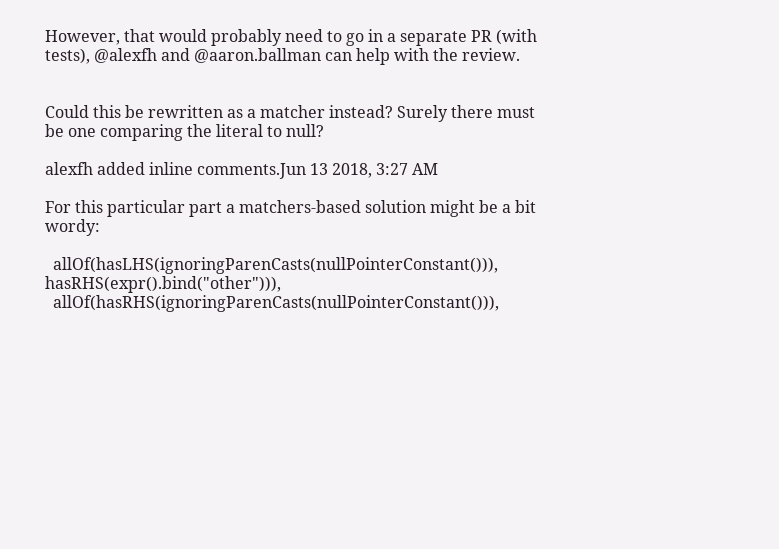However, that would probably need to go in a separate PR (with tests), @alexfh and @aaron.ballman can help with the review.


Could this be rewritten as a matcher instead? Surely there must be one comparing the literal to null?

alexfh added inline comments.Jun 13 2018, 3:27 AM

For this particular part a matchers-based solution might be a bit wordy:

  allOf(hasLHS(ignoringParenCasts(nullPointerConstant())), hasRHS(expr().bind("other"))),
  allOf(hasRHS(ignoringParenCasts(nullPointerConstant())),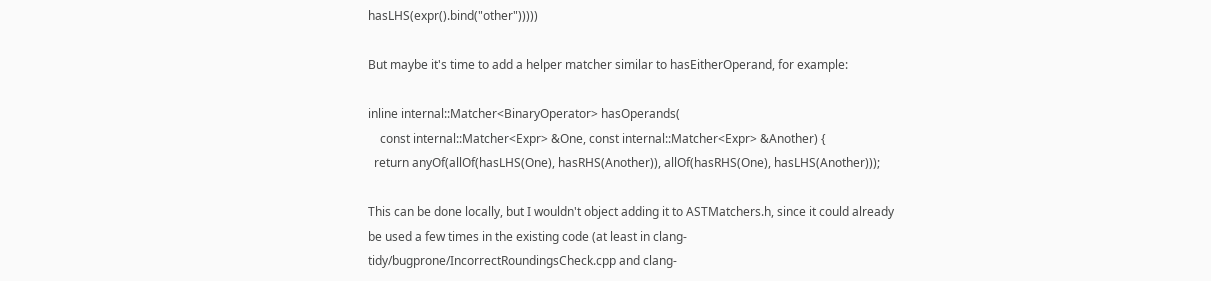hasLHS(expr().bind("other")))))

But maybe it's time to add a helper matcher similar to hasEitherOperand, for example:

inline internal::Matcher<BinaryOperator> hasOperands(
    const internal::Matcher<Expr> &One, const internal::Matcher<Expr> &Another) {
  return anyOf(allOf(hasLHS(One), hasRHS(Another)), allOf(hasRHS(One), hasLHS(Another)));

This can be done locally, but I wouldn't object adding it to ASTMatchers.h, since it could already be used a few times in the existing code (at least in clang-tidy/bugprone/IncorrectRoundingsCheck.cpp and clang-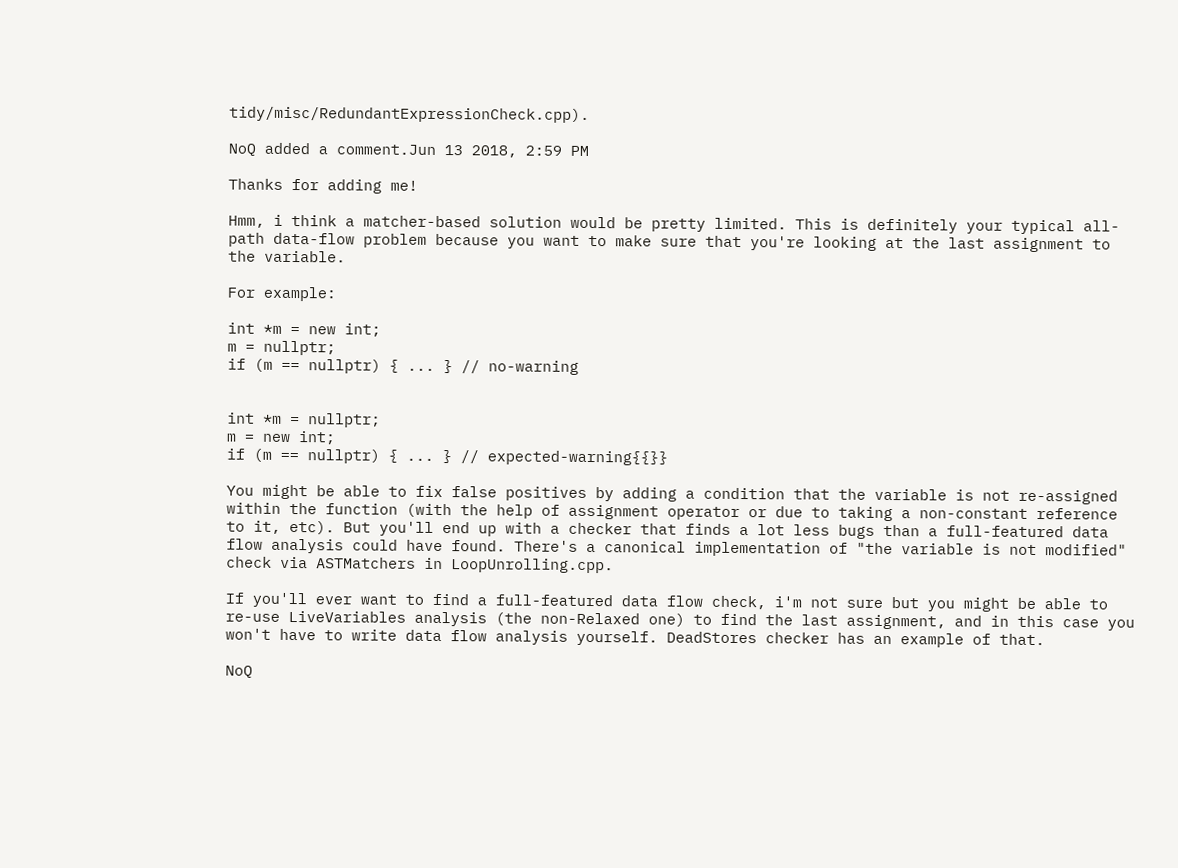tidy/misc/RedundantExpressionCheck.cpp).

NoQ added a comment.Jun 13 2018, 2:59 PM

Thanks for adding me!

Hmm, i think a matcher-based solution would be pretty limited. This is definitely your typical all-path data-flow problem because you want to make sure that you're looking at the last assignment to the variable.

For example:

int *m = new int;
m = nullptr;
if (m == nullptr) { ... } // no-warning


int *m = nullptr;
m = new int;
if (m == nullptr) { ... } // expected-warning{{}}

You might be able to fix false positives by adding a condition that the variable is not re-assigned within the function (with the help of assignment operator or due to taking a non-constant reference to it, etc). But you'll end up with a checker that finds a lot less bugs than a full-featured data flow analysis could have found. There's a canonical implementation of "the variable is not modified" check via ASTMatchers in LoopUnrolling.cpp.

If you'll ever want to find a full-featured data flow check, i'm not sure but you might be able to re-use LiveVariables analysis (the non-Relaxed one) to find the last assignment, and in this case you won't have to write data flow analysis yourself. DeadStores checker has an example of that.

NoQ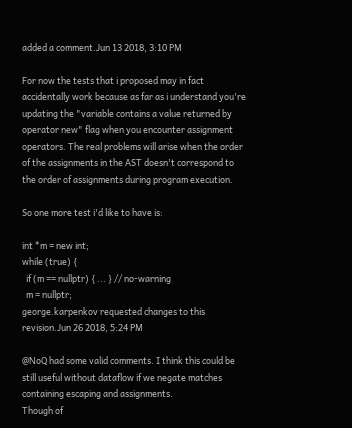added a comment.Jun 13 2018, 3:10 PM

For now the tests that i proposed may in fact accidentally work because as far as i understand you're updating the "variable contains a value returned by operator new" flag when you encounter assignment operators. The real problems will arise when the order of the assignments in the AST doesn't correspond to the order of assignments during program execution.

So one more test i'd like to have is:

int *m = new int;
while (true) {
  if (m == nullptr) { ... } // no-warning
  m = nullptr;
george.karpenkov requested changes to this revision.Jun 26 2018, 5:24 PM

@NoQ had some valid comments. I think this could be still useful without dataflow if we negate matches containing escaping and assignments.
Though of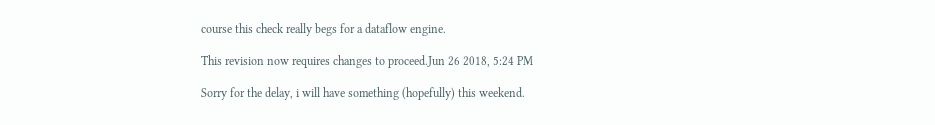course this check really begs for a dataflow engine.

This revision now requires changes to proceed.Jun 26 2018, 5:24 PM

Sorry for the delay, i will have something (hopefully) this weekend.